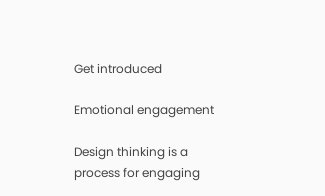Get introduced

Emotional engagement

Design thinking is a process for engaging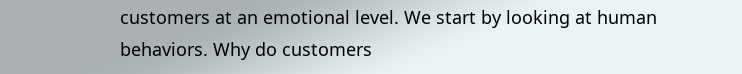customers at an emotional level. We start by looking at human behaviors. Why do customers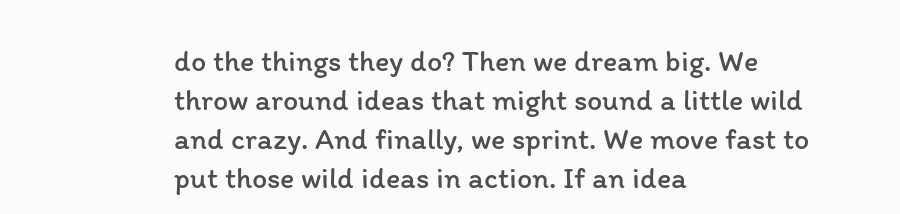do the things they do? Then we dream big. We throw around ideas that might sound a little wild and crazy. And finally, we sprint. We move fast to put those wild ideas in action. If an idea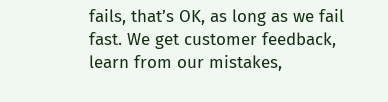fails, that’s OK, as long as we fail fast. We get customer feedback, learn from our mistakes,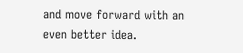and move forward with an even better idea.